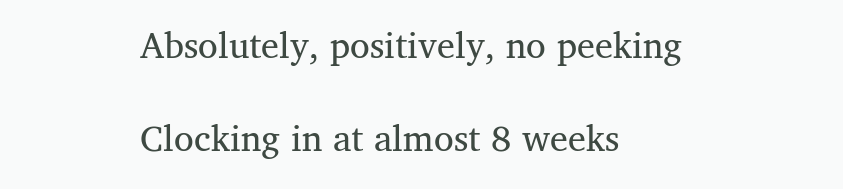Absolutely, positively, no peeking

Clocking in at almost 8 weeks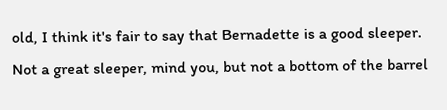old, I think it's fair to say that Bernadette is a good sleeper. Not a great sleeper, mind you, but not a bottom of the barrel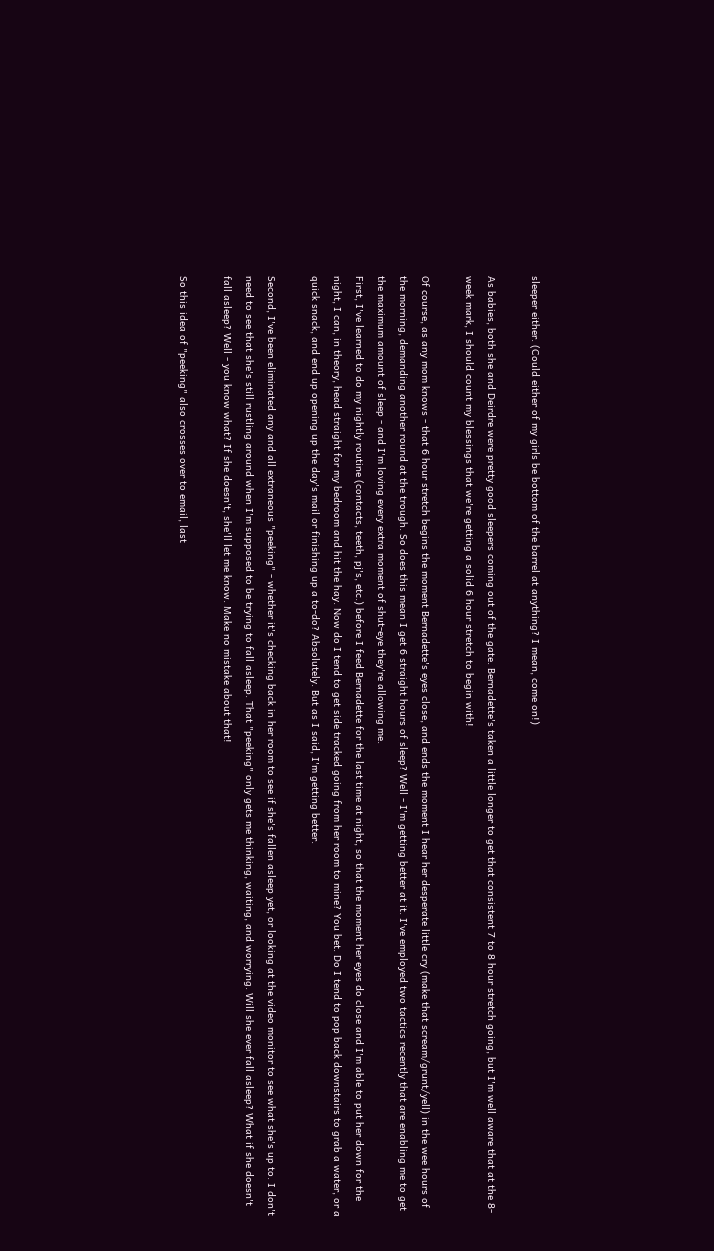sleeper either. (Could either of my girls be bottom of the barrel at anything? I mean, come on!)

As babies, both she and Deirdre were pretty good sleepers coming out of the gate. Bernadette's taken a little longer to get that consistent 7 to 8 hour stretch going, but I'm well aware that at the 8-week mark, I should count my blessings that we're getting a solid 6 hour stretch to begin with!

Of course, as any mom knows - that 6 hour stretch begins the moment Bernadette's eyes close, and ends the moment I hear her desperate little cry (make that scream/grunt/yell) in the wee hours of the morning, demanding another round at the trough. So does this mean I get 6 straight hours of sleep? Well - I'm getting better at it. I've employed two tactics recently that are enabling me to get the maximum amount of sleep - and I'm loving every extra moment of shut-eye they're allowing me.
First, I've learned to do my nightly routine (contacts, teeth, pj's, etc.) before I feed Bernadette for the last time at night, so that the moment her eyes do close and I'm able to put her down for the night, I can, in theory, head straight for my bedroom and hit the hay. Now do I tend to get side tracked going from her room to mine? You bet. Do I tend to pop back downstairs to grab a water, or a quick snack, and end up opening up the day's mail or finishing up a to-do? Absolutely. But as I said, I'm getting better.

Second, I've been eliminated any and all extraneous "peeking" - whether it's checking back in her room to see if she's fallen asleep yet, or looking at the video monitor to see what she's up to. I don't need to see that she's still rustling around when I'm supposed to be trying to fall asleep. That "peeking" only gets me thinking, waiting, and worrying. Will she ever fall asleep? What if she doesn't fall asleep? Well - you know what? If she doesn't, she'll let me know. Make no mistake about that!

So this idea of "peeking" also crosses over to email, last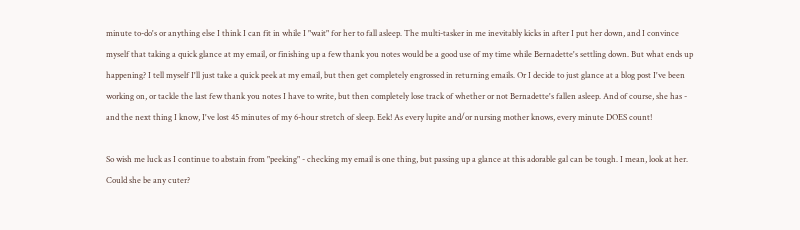minute to-do's or anything else I think I can fit in while I "wait" for her to fall asleep. The multi-tasker in me inevitably kicks in after I put her down, and I convince myself that taking a quick glance at my email, or finishing up a few thank you notes would be a good use of my time while Bernadette's settling down. But what ends up happening? I tell myself I'll just take a quick peek at my email, but then get completely engrossed in returning emails. Or I decide to just glance at a blog post I've been working on, or tackle the last few thank you notes I have to write, but then completely lose track of whether or not Bernadette's fallen asleep. And of course, she has - and the next thing I know, I've lost 45 minutes of my 6-hour stretch of sleep. Eek! As every lupite and/or nursing mother knows, every minute DOES count!

So wish me luck as I continue to abstain from "peeking" - checking my email is one thing, but passing up a glance at this adorable gal can be tough. I mean, look at her. Could she be any cuter?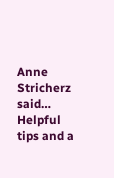Anne Stricherz said…
Helpful tips and a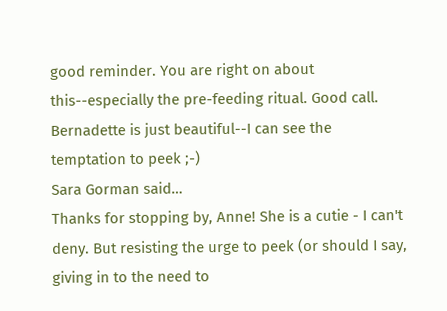good reminder. You are right on about this--especially the pre-feeding ritual. Good call. Bernadette is just beautiful--I can see the temptation to peek ;-)
Sara Gorman said…
Thanks for stopping by, Anne! She is a cutie - I can't deny. But resisting the urge to peek (or should I say, giving in to the need to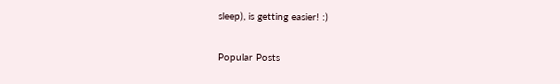sleep), is getting easier! :)

Popular Posts